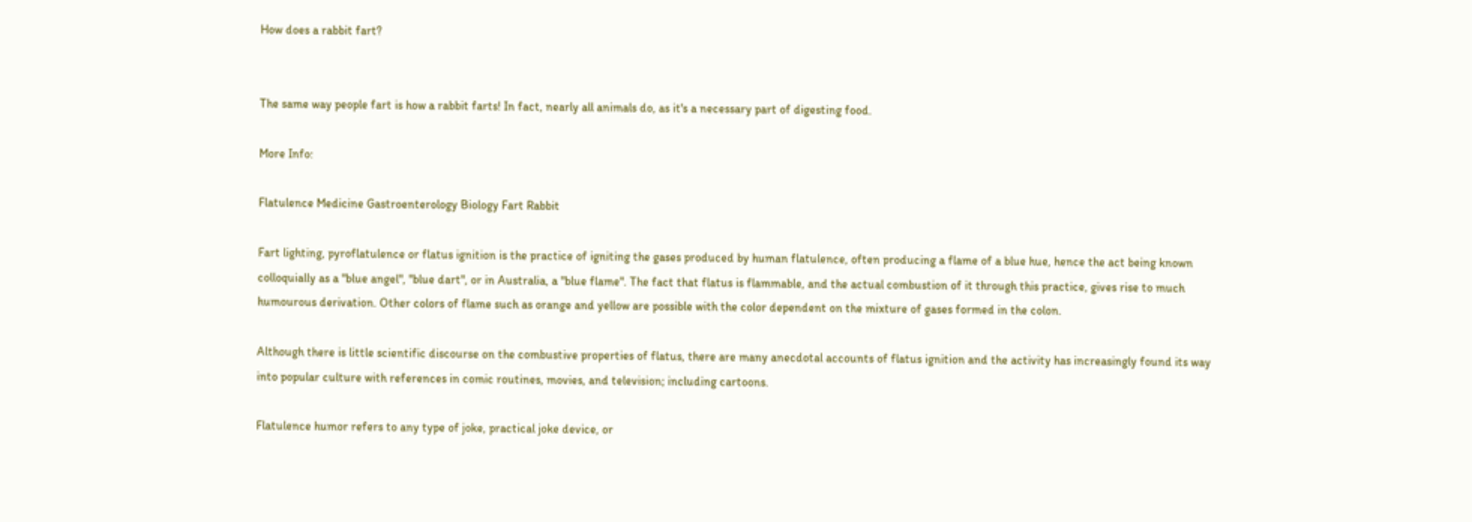How does a rabbit fart?


The same way people fart is how a rabbit farts! In fact, nearly all animals do, as it's a necessary part of digesting food.

More Info:

Flatulence Medicine Gastroenterology Biology Fart Rabbit

Fart lighting, pyroflatulence or flatus ignition is the practice of igniting the gases produced by human flatulence, often producing a flame of a blue hue, hence the act being known colloquially as a "blue angel", "blue dart", or in Australia, a "blue flame". The fact that flatus is flammable, and the actual combustion of it through this practice, gives rise to much humourous derivation. Other colors of flame such as orange and yellow are possible with the color dependent on the mixture of gases formed in the colon.

Although there is little scientific discourse on the combustive properties of flatus, there are many anecdotal accounts of flatus ignition and the activity has increasingly found its way into popular culture with references in comic routines, movies, and television; including cartoons.

Flatulence humor refers to any type of joke, practical joke device, or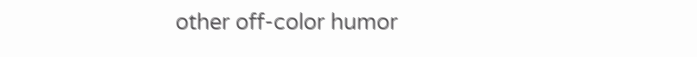other off-color humor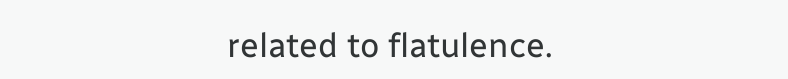related to flatulence.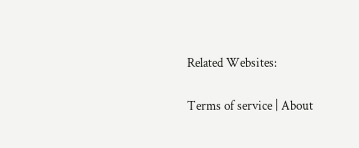Related Websites:

Terms of service | About